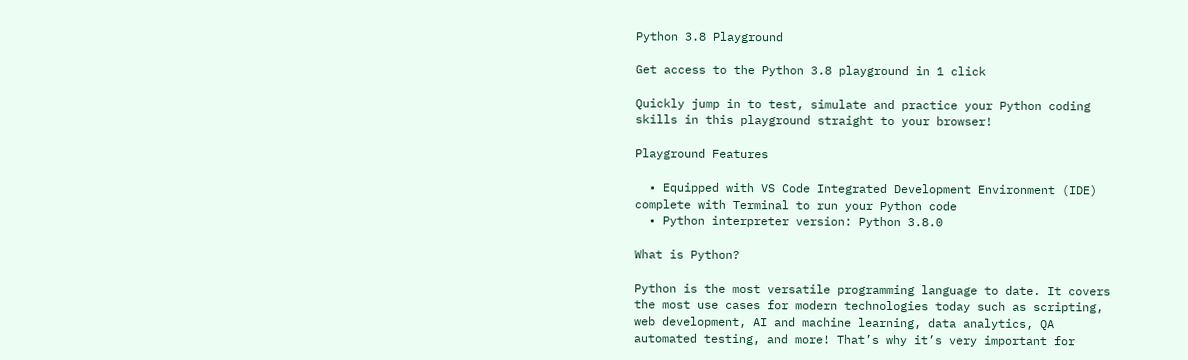Python 3.8 Playground

Get access to the Python 3.8 playground in 1 click

Quickly jump in to test, simulate and practice your Python coding skills in this playground straight to your browser!

Playground Features

  • Equipped with VS Code Integrated Development Environment (IDE) complete with Terminal to run your Python code
  • Python interpreter version: Python 3.8.0

What is Python?

Python is the most versatile programming language to date. It covers the most use cases for modern technologies today such as scripting, web development, AI and machine learning, data analytics, QA automated testing, and more! That’s why it’s very important for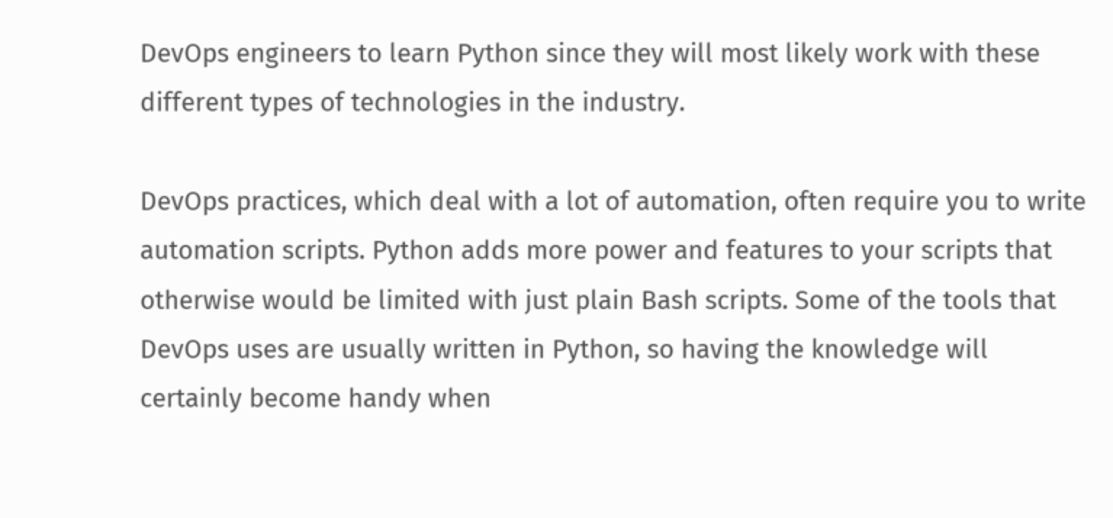DevOps engineers to learn Python since they will most likely work with these different types of technologies in the industry.

DevOps practices, which deal with a lot of automation, often require you to write automation scripts. Python adds more power and features to your scripts that otherwise would be limited with just plain Bash scripts. Some of the tools that DevOps uses are usually written in Python, so having the knowledge will certainly become handy when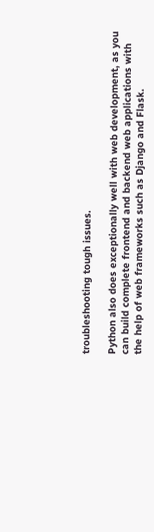troubleshooting tough issues.

Python also does exceptionally well with web development, as you can build complete frontend and backend web applications with the help of web frameworks such as Django and Flask.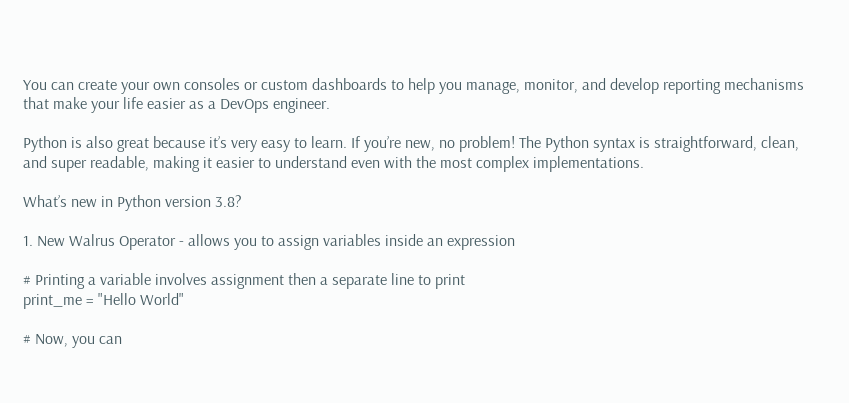You can create your own consoles or custom dashboards to help you manage, monitor, and develop reporting mechanisms that make your life easier as a DevOps engineer.

Python is also great because it’s very easy to learn. If you’re new, no problem! The Python syntax is straightforward, clean, and super readable, making it easier to understand even with the most complex implementations.

What’s new in Python version 3.8?

1. New Walrus Operator - allows you to assign variables inside an expression

# Printing a variable involves assignment then a separate line to print
print_me = "Hello World"

# Now, you can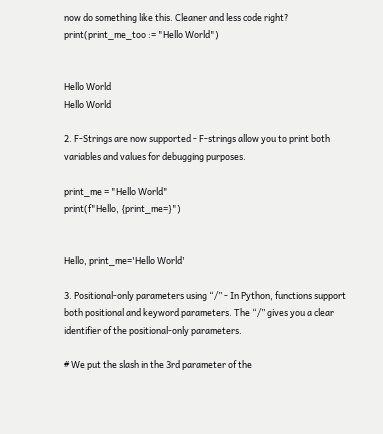now do something like this. Cleaner and less code right?
print(print_me_too := "Hello World")


Hello World
Hello World

2. F-Strings are now supported - F-strings allow you to print both variables and values for debugging purposes.

print_me = "Hello World"
print(f"Hello, {print_me=}")


Hello, print_me='Hello World'

3. Positional-only parameters using “/” - In Python, functions support both positional and keyword parameters. The “/” gives you a clear identifier of the positional-only parameters.

# We put the slash in the 3rd parameter of the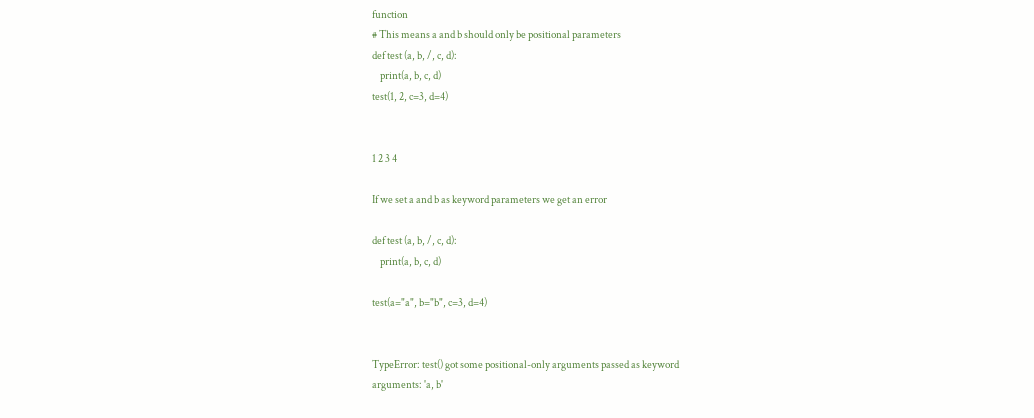function
# This means a and b should only be positional parameters
def test (a, b, /, c, d):
    print(a, b, c, d)
test(1, 2, c=3, d=4)


1 2 3 4

If we set a and b as keyword parameters we get an error

def test (a, b, /, c, d):
    print(a, b, c, d)

test(a="a", b="b", c=3, d=4)


TypeError: test() got some positional-only arguments passed as keyword
arguments: 'a, b'